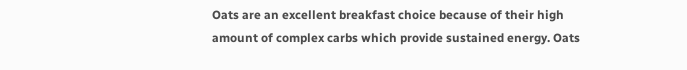Oats are an excellent breakfast choice because of their high amount of complex carbs which provide sustained energy. Oats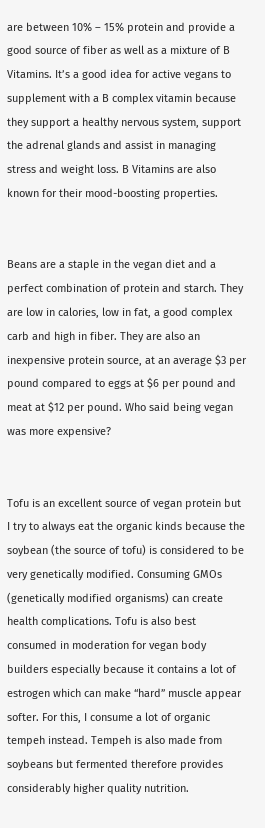are between 10% – 15% protein and provide a good source of fiber as well as a mixture of B Vitamins. It’s a good idea for active vegans to supplement with a B complex vitamin because they support a healthy nervous system, support the adrenal glands and assist in managing stress and weight loss. B Vitamins are also known for their mood-boosting properties.


Beans are a staple in the vegan diet and a perfect combination of protein and starch. They are low in calories, low in fat, a good complex carb and high in fiber. They are also an inexpensive protein source, at an average $3 per pound compared to eggs at $6 per pound and meat at $12 per pound. Who said being vegan was more expensive?


Tofu is an excellent source of vegan protein but I try to always eat the organic kinds because the soybean (the source of tofu) is considered to be very genetically modified. Consuming GMOs (genetically modified organisms) can create health complications. Tofu is also best consumed in moderation for vegan body builders especially because it contains a lot of estrogen which can make “hard” muscle appear softer. For this, I consume a lot of organic tempeh instead. Tempeh is also made from soybeans but fermented therefore provides considerably higher quality nutrition.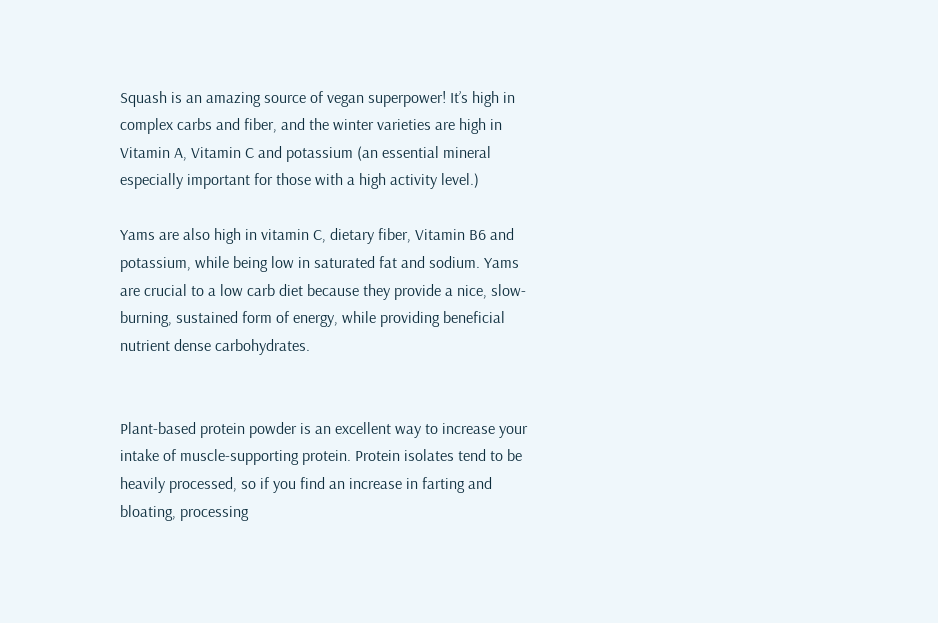Squash is an amazing source of vegan superpower! It’s high in complex carbs and fiber, and the winter varieties are high in Vitamin A, Vitamin C and potassium (an essential mineral especially important for those with a high activity level.)

Yams are also high in vitamin C, dietary fiber, Vitamin B6 and potassium, while being low in saturated fat and sodium. Yams are crucial to a low carb diet because they provide a nice, slow-burning, sustained form of energy, while providing beneficial nutrient dense carbohydrates.


Plant-based protein powder is an excellent way to increase your intake of muscle-supporting protein. Protein isolates tend to be heavily processed, so if you find an increase in farting and bloating, processing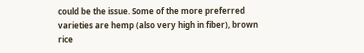could be the issue. Some of the more preferred varieties are hemp (also very high in fiber), brown rice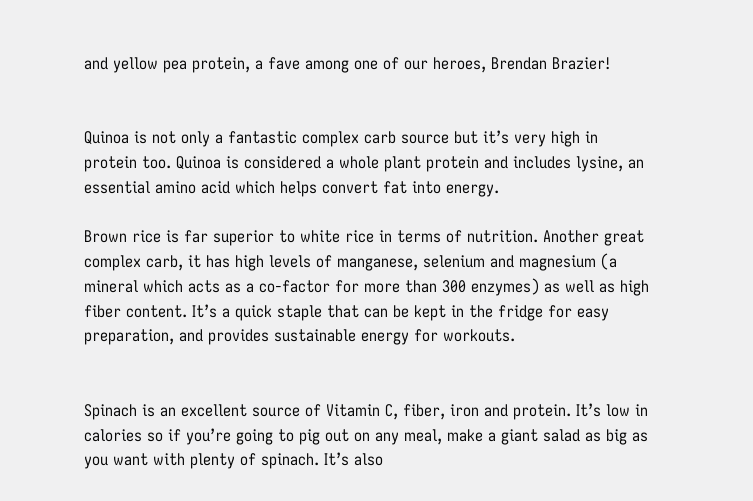and yellow pea protein, a fave among one of our heroes, Brendan Brazier!


Quinoa is not only a fantastic complex carb source but it’s very high in protein too. Quinoa is considered a whole plant protein and includes lysine, an essential amino acid which helps convert fat into energy.

Brown rice is far superior to white rice in terms of nutrition. Another great complex carb, it has high levels of manganese, selenium and magnesium (a mineral which acts as a co-factor for more than 300 enzymes) as well as high fiber content. It’s a quick staple that can be kept in the fridge for easy preparation, and provides sustainable energy for workouts.


Spinach is an excellent source of Vitamin C, fiber, iron and protein. It’s low in calories so if you’re going to pig out on any meal, make a giant salad as big as you want with plenty of spinach. It’s also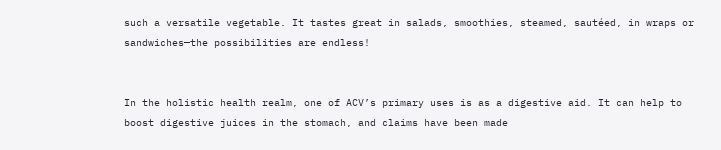such a versatile vegetable. It tastes great in salads, smoothies, steamed, sautéed, in wraps or sandwiches—the possibilities are endless!


In the holistic health realm, one of ACV’s primary uses is as a digestive aid. It can help to boost digestive juices in the stomach, and claims have been made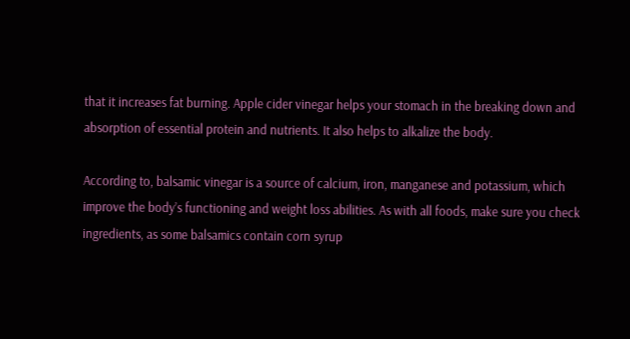that it increases fat burning. Apple cider vinegar helps your stomach in the breaking down and absorption of essential protein and nutrients. It also helps to alkalize the body.

According to, balsamic vinegar is a source of calcium, iron, manganese and potassium, which improve the body’s functioning and weight loss abilities. As with all foods, make sure you check ingredients, as some balsamics contain corn syrup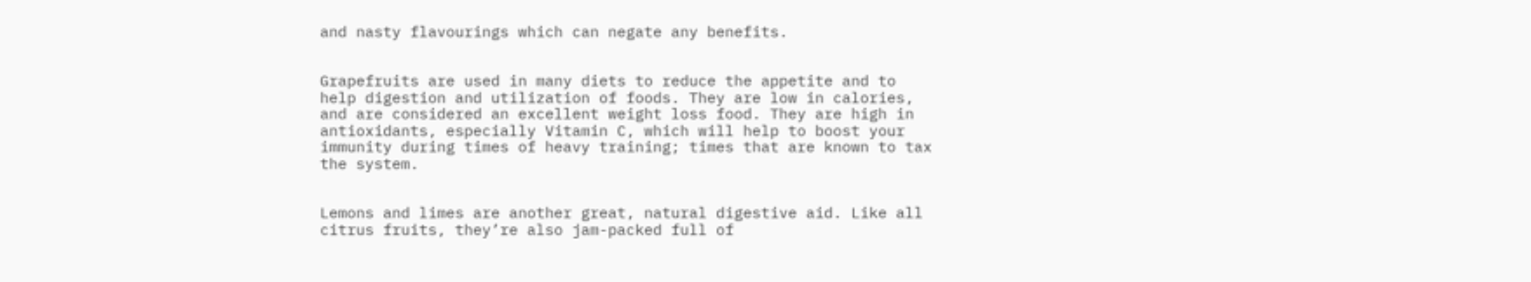and nasty flavourings which can negate any benefits.


Grapefruits are used in many diets to reduce the appetite and to help digestion and utilization of foods. They are low in calories, and are considered an excellent weight loss food. They are high in antioxidants, especially Vitamin C, which will help to boost your immunity during times of heavy training; times that are known to tax the system.


Lemons and limes are another great, natural digestive aid. Like all citrus fruits, they’re also jam-packed full of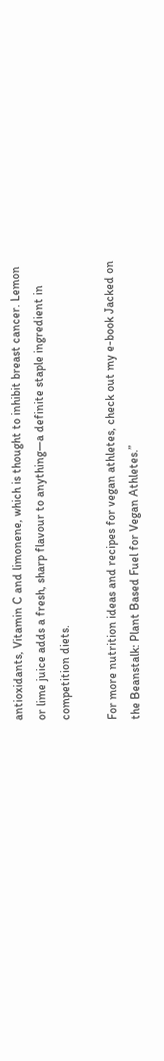antioxidants, Vitamin C and limonene, which is thought to inhibit breast cancer. Lemon or lime juice adds a fresh, sharp flavour to anything—a definite staple ingredient in competition diets.

For more nutrition ideas and recipes for vegan athletes, check out my e-book Jacked on the Beanstalk: Plant Based Fuel for Vegan Athletes.”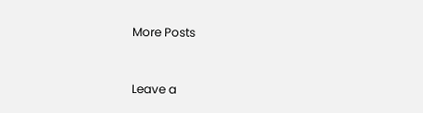More Posts


Leave a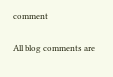comment

All blog comments are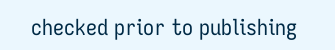checked prior to publishing